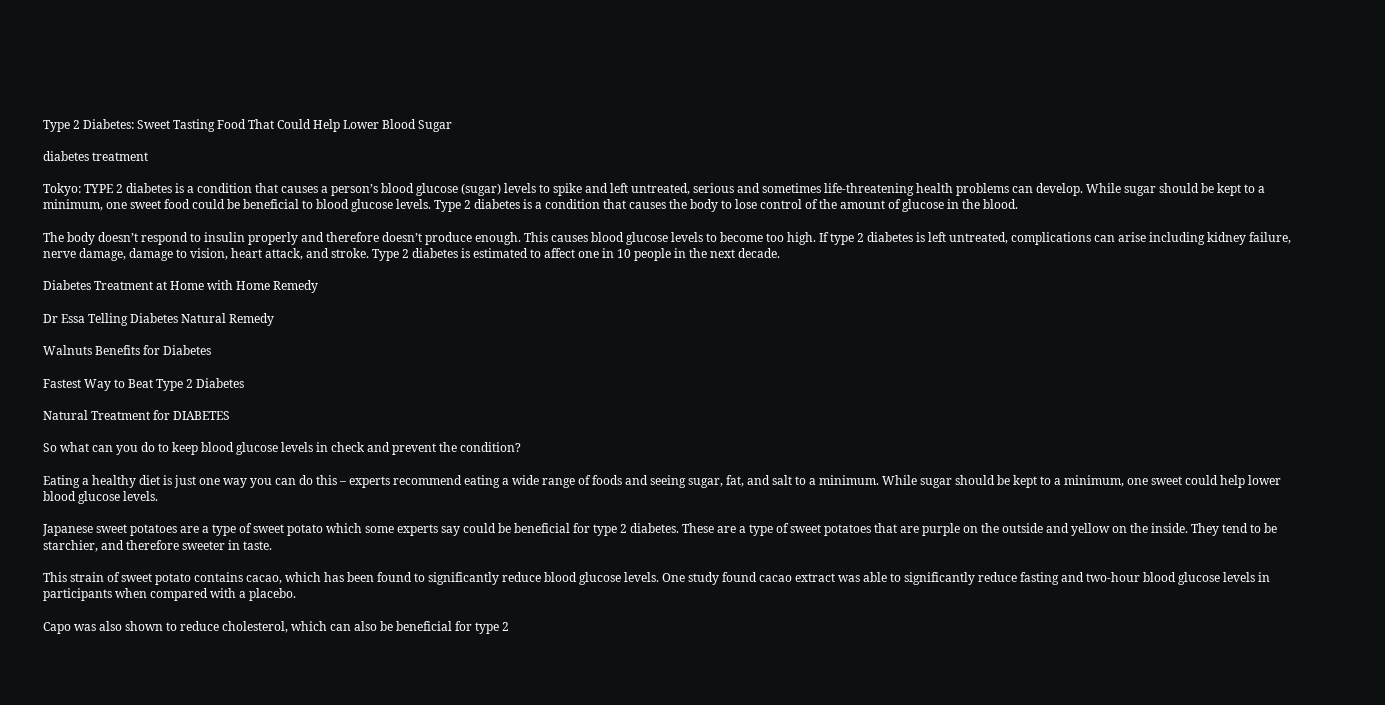Type 2 Diabetes: Sweet Tasting Food That Could Help Lower Blood Sugar

diabetes treatment

Tokyo: TYPE 2 diabetes is a condition that causes a person’s blood glucose (sugar) levels to spike and left untreated, serious and sometimes life-threatening health problems can develop. While sugar should be kept to a minimum, one sweet food could be beneficial to blood glucose levels. Type 2 diabetes is a condition that causes the body to lose control of the amount of glucose in the blood.

The body doesn’t respond to insulin properly and therefore doesn’t produce enough. This causes blood glucose levels to become too high. If type 2 diabetes is left untreated, complications can arise including kidney failure, nerve damage, damage to vision, heart attack, and stroke. Type 2 diabetes is estimated to affect one in 10 people in the next decade.

Diabetes Treatment at Home with Home Remedy

Dr Essa Telling Diabetes Natural Remedy

Walnuts Benefits for Diabetes

Fastest Way to Beat Type 2 Diabetes

Natural Treatment for DIABETES

So what can you do to keep blood glucose levels in check and prevent the condition?

Eating a healthy diet is just one way you can do this – experts recommend eating a wide range of foods and seeing sugar, fat, and salt to a minimum. While sugar should be kept to a minimum, one sweet could help lower blood glucose levels.

Japanese sweet potatoes are a type of sweet potato which some experts say could be beneficial for type 2 diabetes. These are a type of sweet potatoes that are purple on the outside and yellow on the inside. They tend to be starchier, and therefore sweeter in taste.

This strain of sweet potato contains cacao, which has been found to significantly reduce blood glucose levels. One study found cacao extract was able to significantly reduce fasting and two-hour blood glucose levels in participants when compared with a placebo.

Capo was also shown to reduce cholesterol, which can also be beneficial for type 2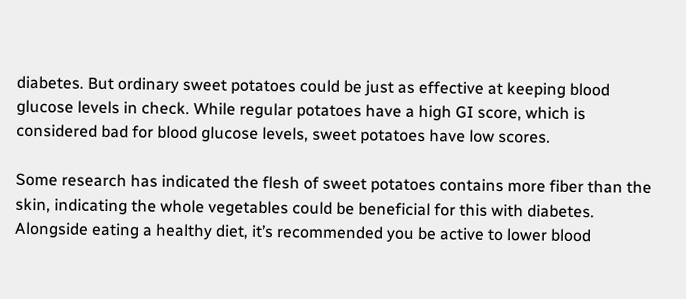diabetes. But ordinary sweet potatoes could be just as effective at keeping blood glucose levels in check. While regular potatoes have a high GI score, which is considered bad for blood glucose levels, sweet potatoes have low scores.

Some research has indicated the flesh of sweet potatoes contains more fiber than the skin, indicating the whole vegetables could be beneficial for this with diabetes. Alongside eating a healthy diet, it’s recommended you be active to lower blood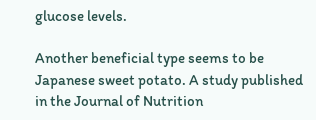glucose levels.

Another beneficial type seems to be Japanese sweet potato. A study published in the Journal of Nutrition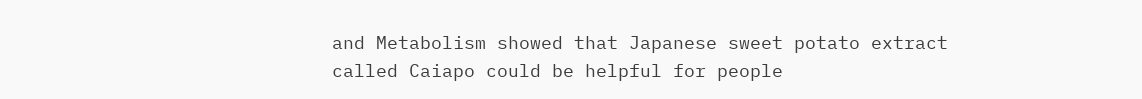and Metabolism showed that Japanese sweet potato extract called Caiapo could be helpful for people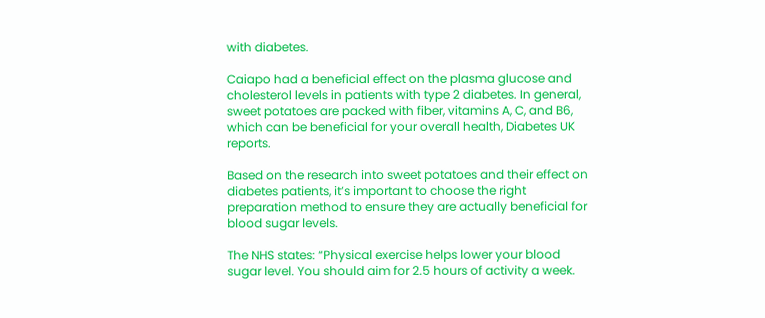with diabetes.

Caiapo had a beneficial effect on the plasma glucose and cholesterol levels in patients with type 2 diabetes. In general, sweet potatoes are packed with fiber, vitamins A, C, and B6, which can be beneficial for your overall health, Diabetes UK reports.

Based on the research into sweet potatoes and their effect on diabetes patients, it’s important to choose the right preparation method to ensure they are actually beneficial for blood sugar levels.

The NHS states: “Physical exercise helps lower your blood sugar level. You should aim for 2.5 hours of activity a week.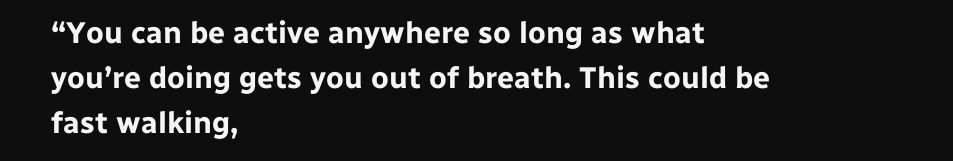“You can be active anywhere so long as what you’re doing gets you out of breath. This could be fast walking,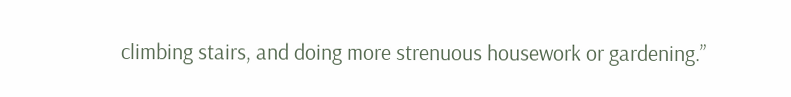climbing stairs, and doing more strenuous housework or gardening.”